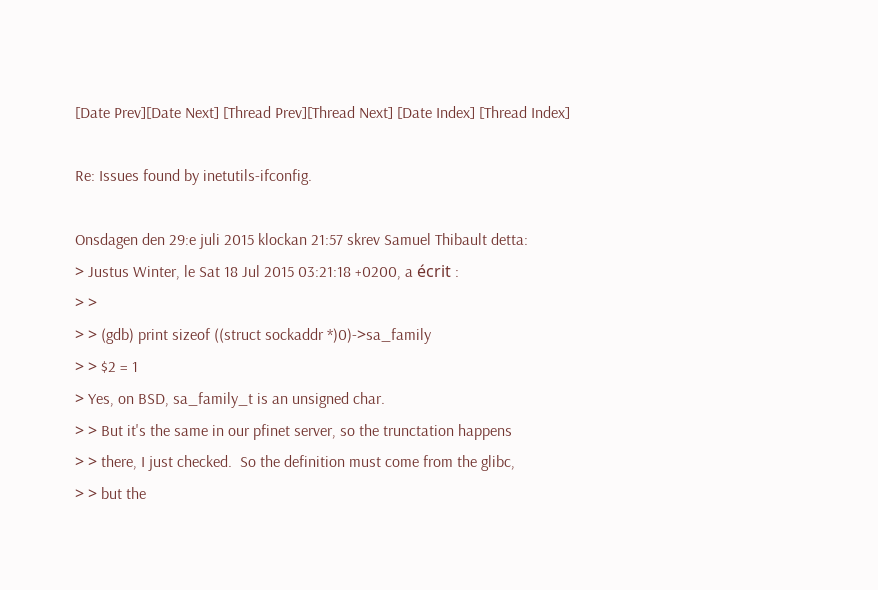[Date Prev][Date Next] [Thread Prev][Thread Next] [Date Index] [Thread Index]

Re: Issues found by inetutils-ifconfig.

Onsdagen den 29:e juli 2015 klockan 21:57 skrev Samuel Thibault detta:
> Justus Winter, le Sat 18 Jul 2015 03:21:18 +0200, a écrit :
> >
> > (gdb) print sizeof ((struct sockaddr *)0)->sa_family
> > $2 = 1
> Yes, on BSD, sa_family_t is an unsigned char.
> > But it's the same in our pfinet server, so the trunctation happens
> > there, I just checked.  So the definition must come from the glibc,
> > but the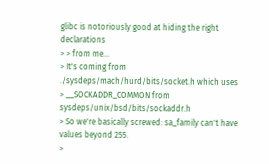glibc is notoriously good at hiding the right declarations
> > from me...
> It's coming from ./sysdeps/mach/hurd/bits/socket.h which uses
> __SOCKADDR_COMMON from sysdeps/unix/bsd/bits/sockaddr.h
> So we're basically screwed: sa_family can't have values beyond 255.
>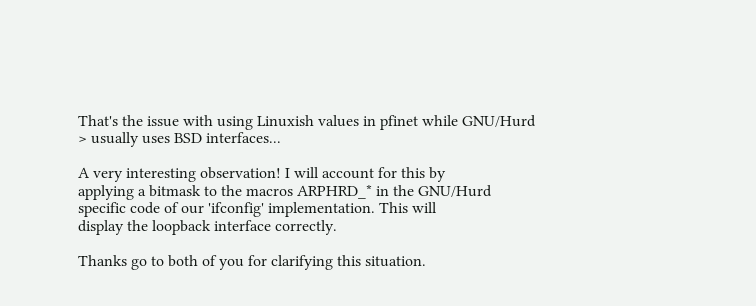That's the issue with using Linuxish values in pfinet while GNU/Hurd
> usually uses BSD interfaces...

A very interesting observation! I will account for this by
applying a bitmask to the macros ARPHRD_* in the GNU/Hurd
specific code of our 'ifconfig' implementation. This will
display the loopback interface correctly.

Thanks go to both of you for clarifying this situation.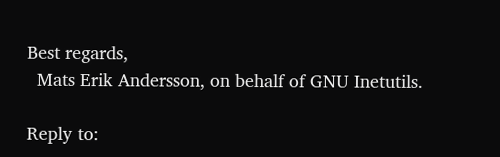Best regards,
  Mats Erik Andersson, on behalf of GNU Inetutils.

Reply to: